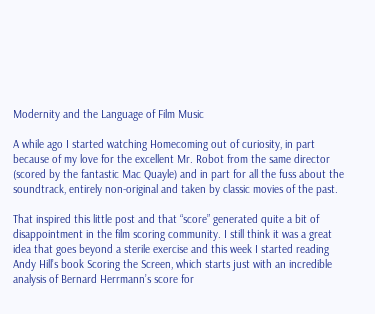Modernity and the Language of Film Music

A while ago I started watching Homecoming out of curiosity, in part because of my love for the excellent Mr. Robot from the same director (scored by the fantastic Mac Quayle) and in part for all the fuss about the soundtrack, entirely non-original and taken by classic movies of the past.

That inspired this little post and that “score” generated quite a bit of disappointment in the film scoring community. I still think it was a great idea that goes beyond a sterile exercise and this week I started reading Andy Hill’s book Scoring the Screen, which starts just with an incredible analysis of Bernard Herrmann’s score for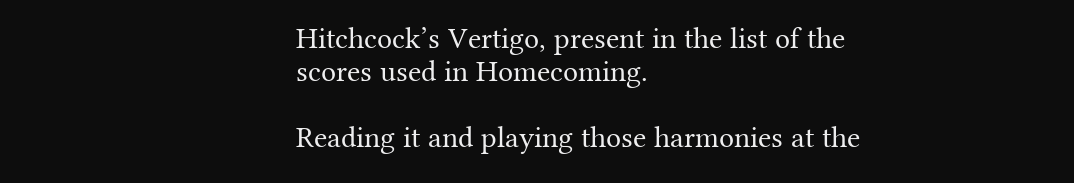Hitchcock’s Vertigo, present in the list of the scores used in Homecoming.

Reading it and playing those harmonies at the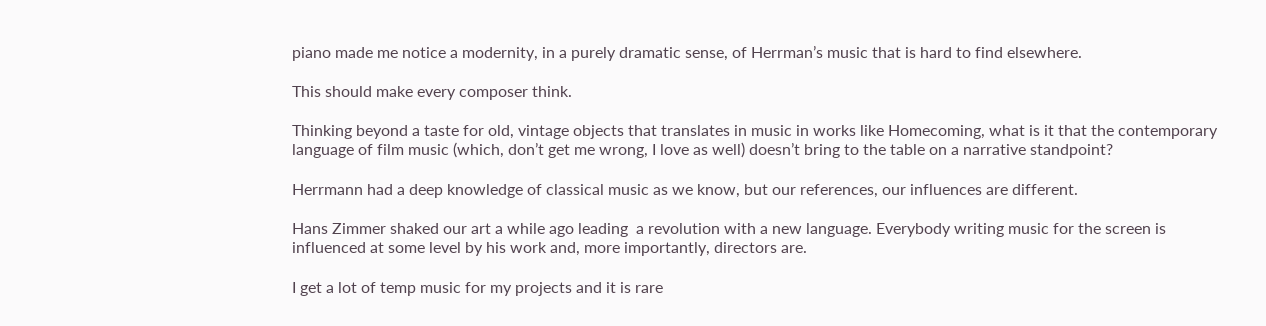piano made me notice a modernity, in a purely dramatic sense, of Herrman’s music that is hard to find elsewhere.

This should make every composer think.

Thinking beyond a taste for old, vintage objects that translates in music in works like Homecoming, what is it that the contemporary language of film music (which, don’t get me wrong, I love as well) doesn’t bring to the table on a narrative standpoint?

Herrmann had a deep knowledge of classical music as we know, but our references, our influences are different.

Hans Zimmer shaked our art a while ago leading  a revolution with a new language. Everybody writing music for the screen is influenced at some level by his work and, more importantly, directors are.

I get a lot of temp music for my projects and it is rare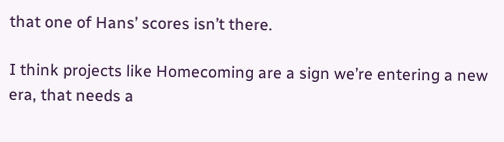that one of Hans’ scores isn’t there.

I think projects like Homecoming are a sign we’re entering a new era, that needs a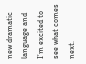new dramatic language and I’m excited to see what comes next.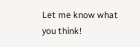Let me know what you think!